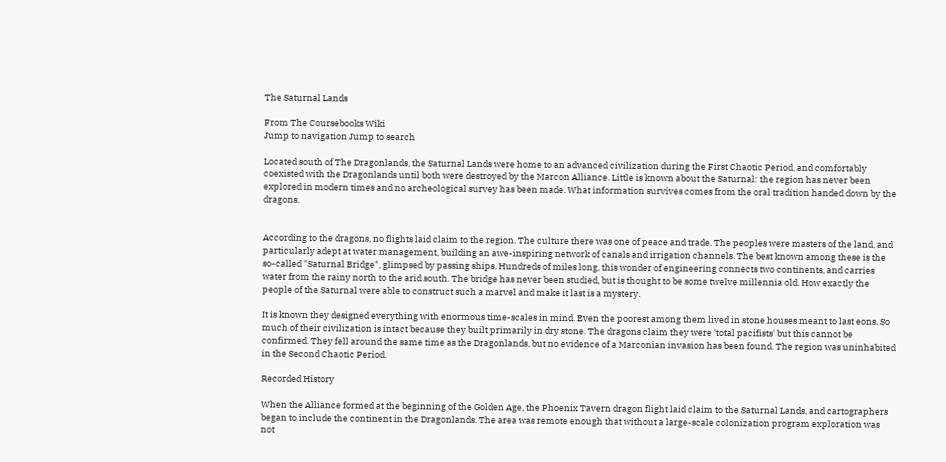The Saturnal Lands

From The Coursebooks Wiki
Jump to navigation Jump to search

Located south of The Dragonlands, the Saturnal Lands were home to an advanced civilization during the First Chaotic Period, and comfortably coexisted with the Dragonlands until both were destroyed by the Marcon Alliance. Little is known about the Saturnal: the region has never been explored in modern times and no archeological survey has been made. What information survives comes from the oral tradition handed down by the dragons.


According to the dragons, no flights laid claim to the region. The culture there was one of peace and trade. The peoples were masters of the land, and particularly adept at water management, building an awe-inspiring network of canals and irrigation channels. The best known among these is the so-called "Saturnal Bridge", glimpsed by passing ships. Hundreds of miles long, this wonder of engineering connects two continents, and carries water from the rainy north to the arid south. The bridge has never been studied, but is thought to be some twelve millennia old. How exactly the people of the Saturnal were able to construct such a marvel and make it last is a mystery.

It is known they designed everything with enormous time-scales in mind. Even the poorest among them lived in stone houses meant to last eons. So much of their civilization is intact because they built primarily in dry stone. The dragons claim they were 'total pacifists' but this cannot be confirmed. They fell around the same time as the Dragonlands, but no evidence of a Marconian invasion has been found. The region was uninhabited in the Second Chaotic Period.

Recorded History

When the Alliance formed at the beginning of the Golden Age, the Phoenix Tavern dragon flight laid claim to the Saturnal Lands, and cartographers began to include the continent in the Dragonlands. The area was remote enough that without a large-scale colonization program exploration was not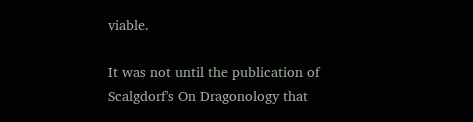viable.

It was not until the publication of Scalgdorf's On Dragonology that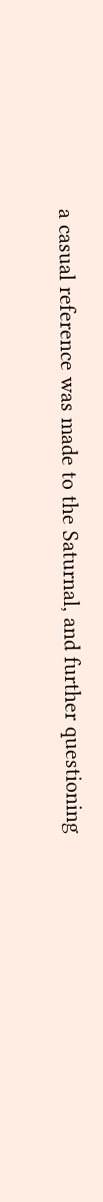a casual reference was made to the Saturnal, and further questioning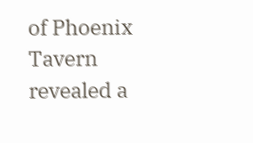of Phoenix Tavern revealed a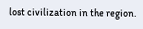lost civilization in the region.